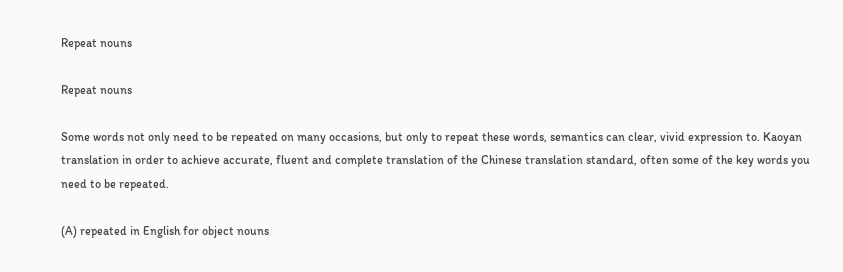Repeat nouns

Repeat nouns

Some words not only need to be repeated on many occasions, but only to repeat these words, semantics can clear, vivid expression to. Kaoyan translation in order to achieve accurate, fluent and complete translation of the Chinese translation standard, often some of the key words you need to be repeated.

(A) repeated in English for object nouns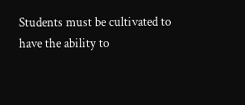Students must be cultivated to have the ability to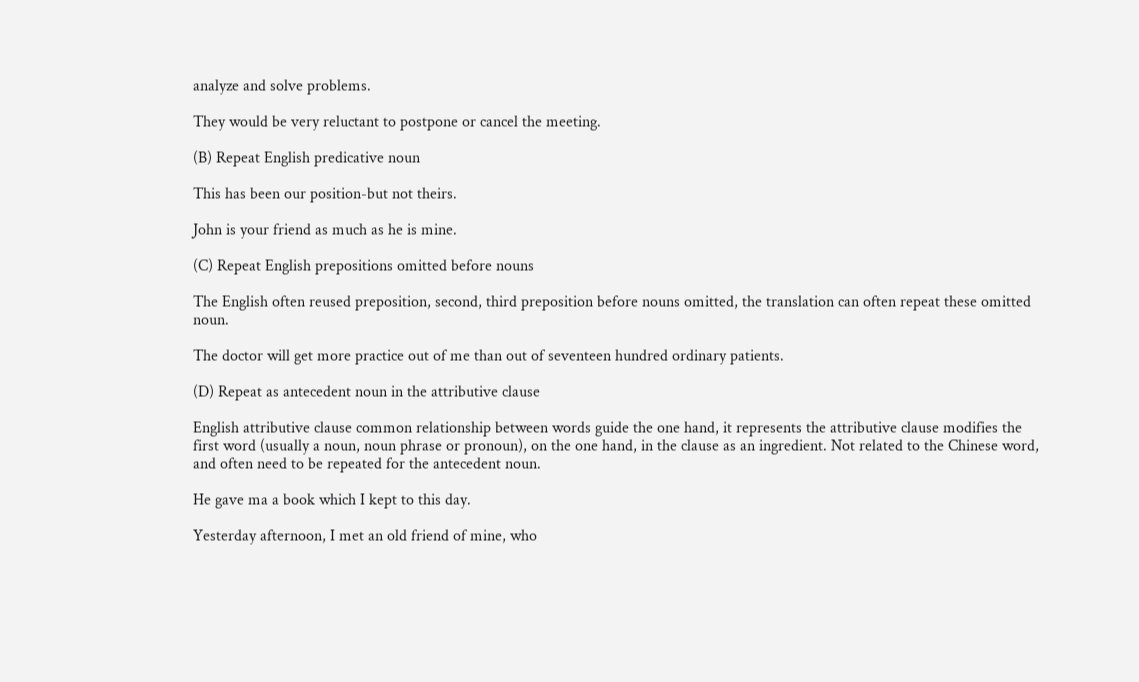analyze and solve problems.

They would be very reluctant to postpone or cancel the meeting.

(B) Repeat English predicative noun

This has been our position-but not theirs.

John is your friend as much as he is mine.

(C) Repeat English prepositions omitted before nouns

The English often reused preposition, second, third preposition before nouns omitted, the translation can often repeat these omitted noun.

The doctor will get more practice out of me than out of seventeen hundred ordinary patients.

(D) Repeat as antecedent noun in the attributive clause

English attributive clause common relationship between words guide the one hand, it represents the attributive clause modifies the first word (usually a noun, noun phrase or pronoun), on the one hand, in the clause as an ingredient. Not related to the Chinese word, and often need to be repeated for the antecedent noun.

He gave ma a book which I kept to this day.

Yesterday afternoon, I met an old friend of mine, who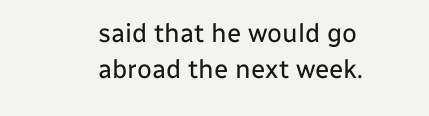said that he would go abroad the next week.